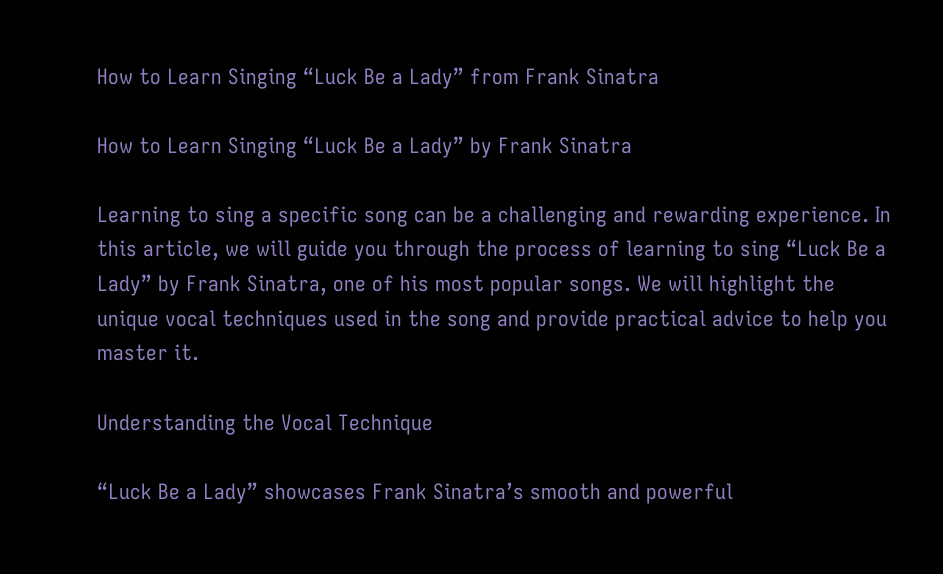How to Learn Singing “Luck Be a Lady” from Frank Sinatra

How to Learn Singing “Luck Be a Lady” by Frank Sinatra

Learning to sing a specific song can be a challenging and rewarding experience. In this article, we will guide you through the process of learning to sing “Luck Be a Lady” by Frank Sinatra, one of his most popular songs. We will highlight the unique vocal techniques used in the song and provide practical advice to help you master it.

Understanding the Vocal Technique

“Luck Be a Lady” showcases Frank Sinatra’s smooth and powerful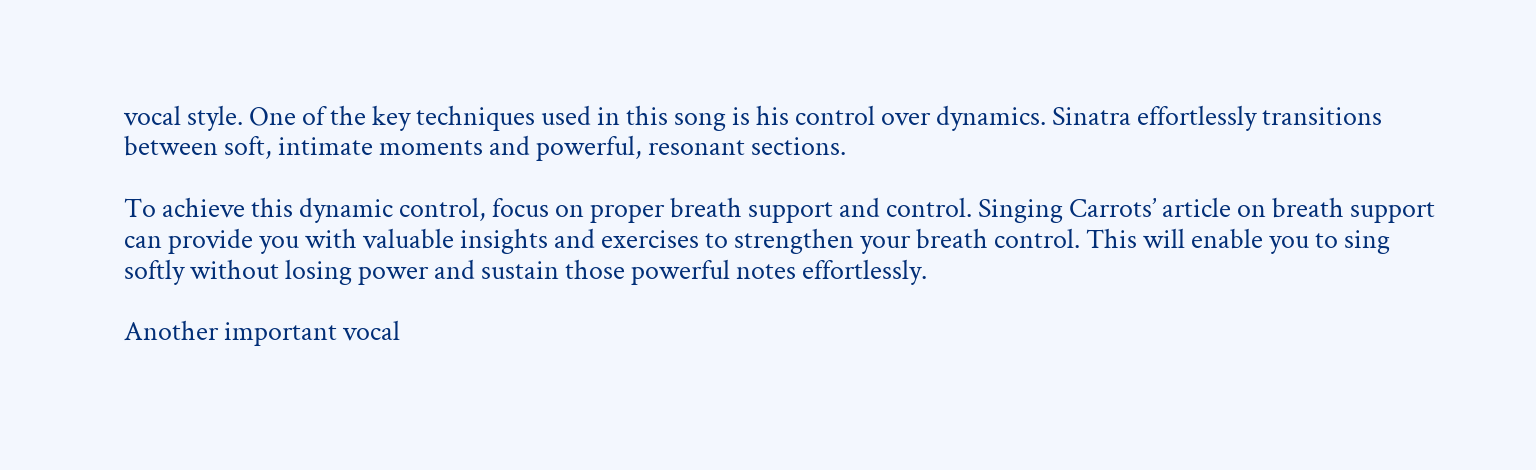vocal style. One of the key techniques used in this song is his control over dynamics. Sinatra effortlessly transitions between soft, intimate moments and powerful, resonant sections.

To achieve this dynamic control, focus on proper breath support and control. Singing Carrots’ article on breath support can provide you with valuable insights and exercises to strengthen your breath control. This will enable you to sing softly without losing power and sustain those powerful notes effortlessly.

Another important vocal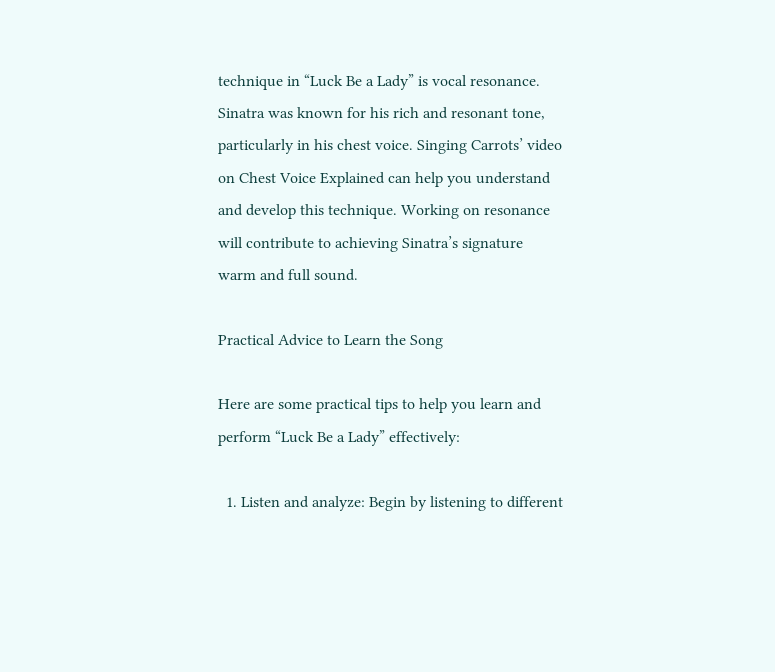technique in “Luck Be a Lady” is vocal resonance. Sinatra was known for his rich and resonant tone, particularly in his chest voice. Singing Carrots’ video on Chest Voice Explained can help you understand and develop this technique. Working on resonance will contribute to achieving Sinatra’s signature warm and full sound.

Practical Advice to Learn the Song

Here are some practical tips to help you learn and perform “Luck Be a Lady” effectively:

  1. Listen and analyze: Begin by listening to different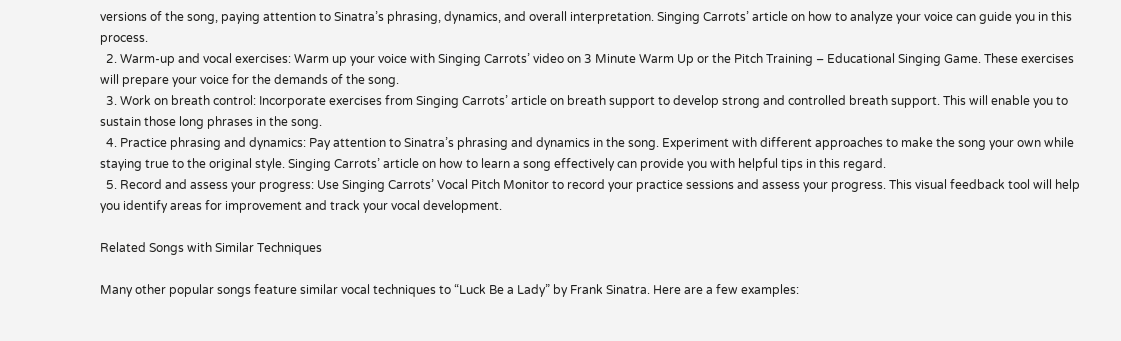versions of the song, paying attention to Sinatra’s phrasing, dynamics, and overall interpretation. Singing Carrots’ article on how to analyze your voice can guide you in this process.
  2. Warm-up and vocal exercises: Warm up your voice with Singing Carrots’ video on 3 Minute Warm Up or the Pitch Training – Educational Singing Game. These exercises will prepare your voice for the demands of the song.
  3. Work on breath control: Incorporate exercises from Singing Carrots’ article on breath support to develop strong and controlled breath support. This will enable you to sustain those long phrases in the song.
  4. Practice phrasing and dynamics: Pay attention to Sinatra’s phrasing and dynamics in the song. Experiment with different approaches to make the song your own while staying true to the original style. Singing Carrots’ article on how to learn a song effectively can provide you with helpful tips in this regard.
  5. Record and assess your progress: Use Singing Carrots’ Vocal Pitch Monitor to record your practice sessions and assess your progress. This visual feedback tool will help you identify areas for improvement and track your vocal development.

Related Songs with Similar Techniques

Many other popular songs feature similar vocal techniques to “Luck Be a Lady” by Frank Sinatra. Here are a few examples: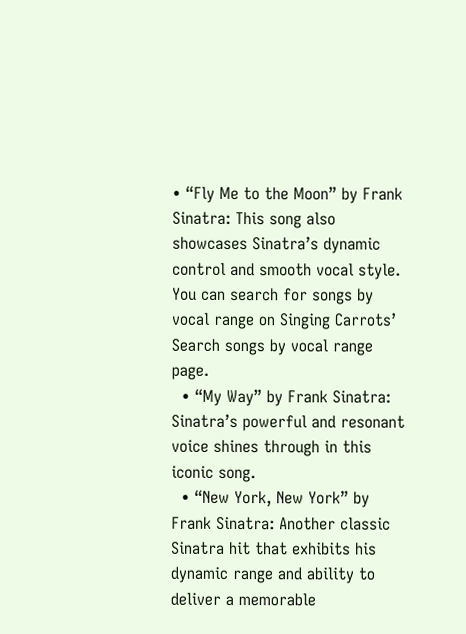• “Fly Me to the Moon” by Frank Sinatra: This song also showcases Sinatra’s dynamic control and smooth vocal style. You can search for songs by vocal range on Singing Carrots’ Search songs by vocal range page.
  • “My Way” by Frank Sinatra: Sinatra’s powerful and resonant voice shines through in this iconic song.
  • “New York, New York” by Frank Sinatra: Another classic Sinatra hit that exhibits his dynamic range and ability to deliver a memorable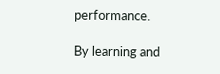performance.

By learning and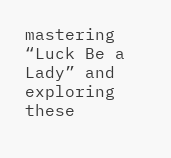mastering “Luck Be a Lady” and exploring these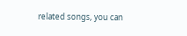related songs, you can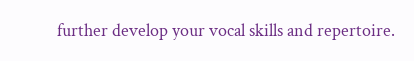further develop your vocal skills and repertoire.